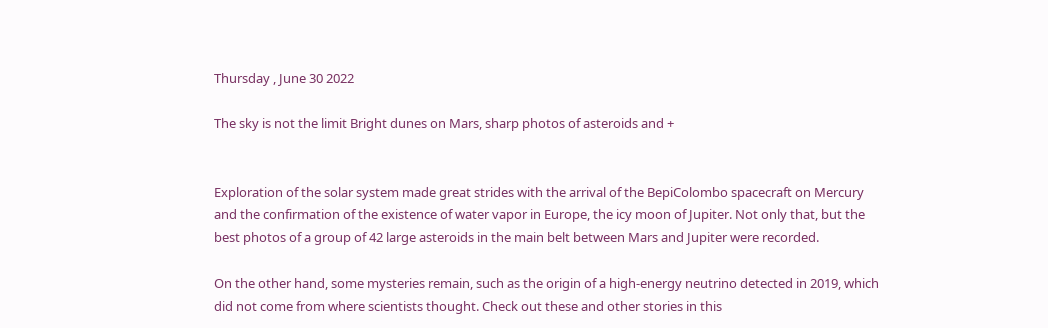Thursday , June 30 2022

The sky is not the limit Bright dunes on Mars, sharp photos of asteroids and +


Exploration of the solar system made great strides with the arrival of the BepiColombo spacecraft on Mercury and the confirmation of the existence of water vapor in Europe, the icy moon of Jupiter. Not only that, but the best photos of a group of 42 large asteroids in the main belt between Mars and Jupiter were recorded.

On the other hand, some mysteries remain, such as the origin of a high-energy neutrino detected in 2019, which did not come from where scientists thought. Check out these and other stories in this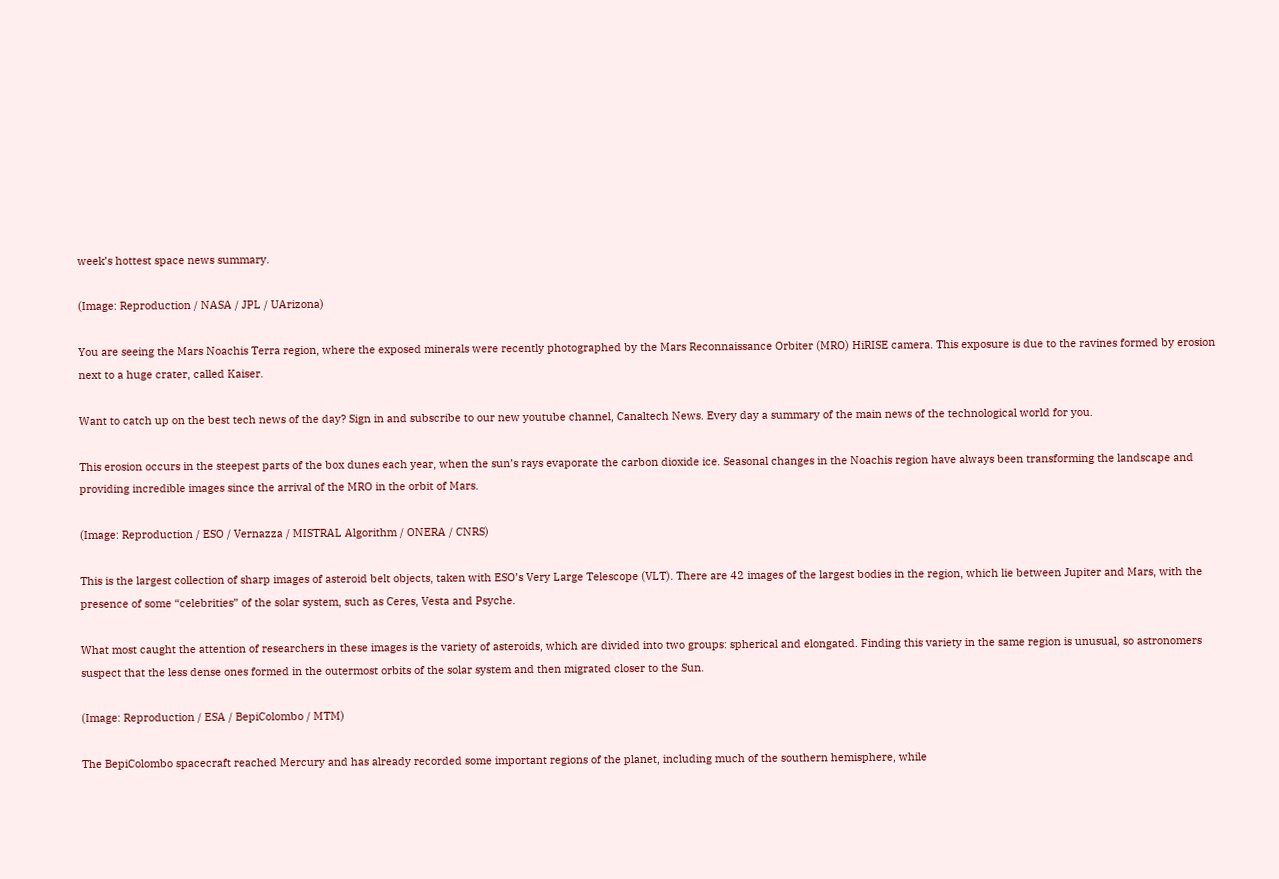week’s hottest space news summary.

(Image: Reproduction / NASA / JPL / UArizona)

You are seeing the Mars Noachis Terra region, where the exposed minerals were recently photographed by the Mars Reconnaissance Orbiter (MRO) HiRISE camera. This exposure is due to the ravines formed by erosion next to a huge crater, called Kaiser.

Want to catch up on the best tech news of the day? Sign in and subscribe to our new youtube channel, Canaltech News. Every day a summary of the main news of the technological world for you.

This erosion occurs in the steepest parts of the box dunes each year, when the sun’s rays evaporate the carbon dioxide ice. Seasonal changes in the Noachis region have always been transforming the landscape and providing incredible images since the arrival of the MRO in the orbit of Mars.

(Image: Reproduction / ESO / Vernazza / MISTRAL Algorithm / ONERA / CNRS)

This is the largest collection of sharp images of asteroid belt objects, taken with ESO’s Very Large Telescope (VLT). There are 42 images of the largest bodies in the region, which lie between Jupiter and Mars, with the presence of some “celebrities” of the solar system, such as Ceres, Vesta and Psyche.

What most caught the attention of researchers in these images is the variety of asteroids, which are divided into two groups: spherical and elongated. Finding this variety in the same region is unusual, so astronomers suspect that the less dense ones formed in the outermost orbits of the solar system and then migrated closer to the Sun.

(Image: Reproduction / ESA / BepiColombo / MTM)

The BepiColombo spacecraft reached Mercury and has already recorded some important regions of the planet, including much of the southern hemisphere, while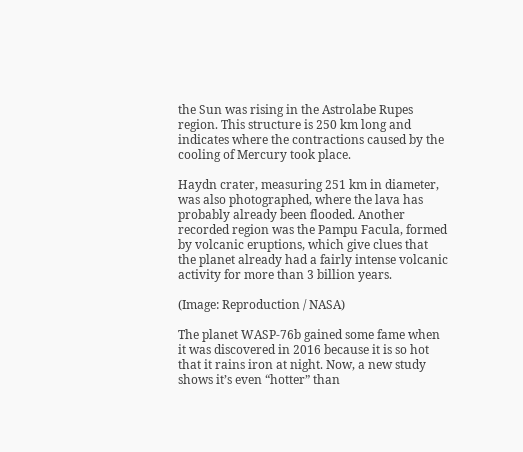the Sun was rising in the Astrolabe Rupes region. This structure is 250 km long and indicates where the contractions caused by the cooling of Mercury took place.

Haydn crater, measuring 251 km in diameter, was also photographed, where the lava has probably already been flooded. Another recorded region was the Pampu Facula, formed by volcanic eruptions, which give clues that the planet already had a fairly intense volcanic activity for more than 3 billion years.

(Image: Reproduction / NASA)

The planet WASP-76b gained some fame when it was discovered in 2016 because it is so hot that it rains iron at night. Now, a new study shows it’s even “hotter” than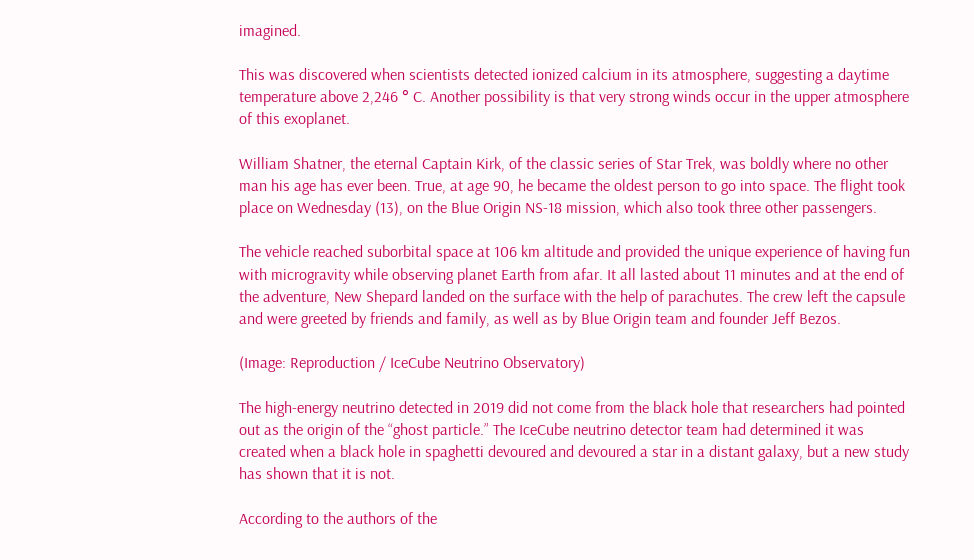imagined.

This was discovered when scientists detected ionized calcium in its atmosphere, suggesting a daytime temperature above 2,246 ° C. Another possibility is that very strong winds occur in the upper atmosphere of this exoplanet.

William Shatner, the eternal Captain Kirk, of the classic series of Star Trek, was boldly where no other man his age has ever been. True, at age 90, he became the oldest person to go into space. The flight took place on Wednesday (13), on the Blue Origin NS-18 mission, which also took three other passengers.

The vehicle reached suborbital space at 106 km altitude and provided the unique experience of having fun with microgravity while observing planet Earth from afar. It all lasted about 11 minutes and at the end of the adventure, New Shepard landed on the surface with the help of parachutes. The crew left the capsule and were greeted by friends and family, as well as by Blue Origin team and founder Jeff Bezos.

(Image: Reproduction / IceCube Neutrino Observatory)

The high-energy neutrino detected in 2019 did not come from the black hole that researchers had pointed out as the origin of the “ghost particle.” The IceCube neutrino detector team had determined it was created when a black hole in spaghetti devoured and devoured a star in a distant galaxy, but a new study has shown that it is not.

According to the authors of the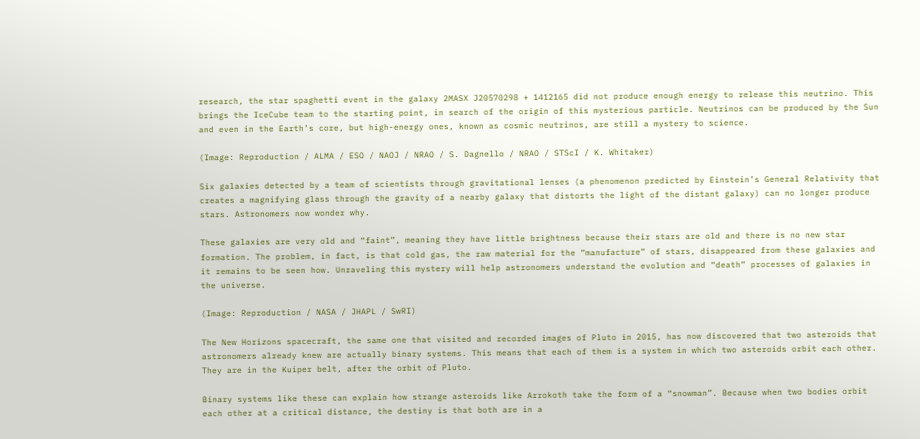research, the star spaghetti event in the galaxy 2MASX J20570298 + 1412165 did not produce enough energy to release this neutrino. This brings the IceCube team to the starting point, in search of the origin of this mysterious particle. Neutrinos can be produced by the Sun and even in the Earth’s core, but high-energy ones, known as cosmic neutrinos, are still a mystery to science.

(Image: Reproduction / ALMA / ESO / NAOJ / NRAO / S. Dagnello / NRAO / STScI / K. Whitaker)

Six galaxies detected by a team of scientists through gravitational lenses (a phenomenon predicted by Einstein’s General Relativity that creates a magnifying glass through the gravity of a nearby galaxy that distorts the light of the distant galaxy) can no longer produce stars. Astronomers now wonder why.

These galaxies are very old and “faint”, meaning they have little brightness because their stars are old and there is no new star formation. The problem, in fact, is that cold gas, the raw material for the “manufacture” of stars, disappeared from these galaxies and it remains to be seen how. Unraveling this mystery will help astronomers understand the evolution and “death” processes of galaxies in the universe.

(Image: Reproduction / NASA / JHAPL / SwRI)

The New Horizons spacecraft, the same one that visited and recorded images of Pluto in 2015, has now discovered that two asteroids that astronomers already knew are actually binary systems. This means that each of them is a system in which two asteroids orbit each other. They are in the Kuiper belt, after the orbit of Pluto.

Binary systems like these can explain how strange asteroids like Arrokoth take the form of a “snowman”. Because when two bodies orbit each other at a critical distance, the destiny is that both are in a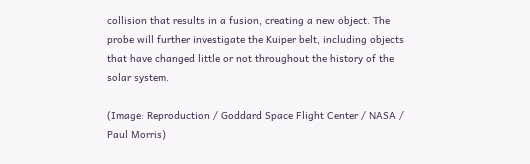collision that results in a fusion, creating a new object. The probe will further investigate the Kuiper belt, including objects that have changed little or not throughout the history of the solar system.

(Image: Reproduction / Goddard Space Flight Center / NASA / Paul Morris)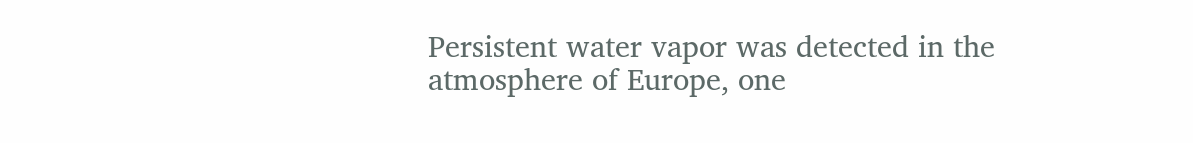Persistent water vapor was detected in the atmosphere of Europe, one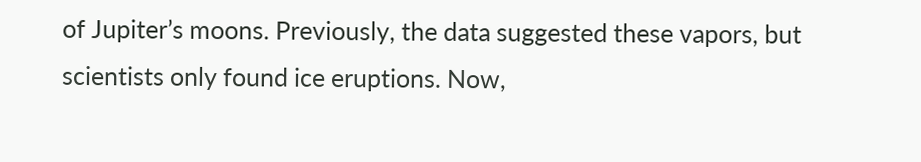of Jupiter’s moons. Previously, the data suggested these vapors, but scientists only found ice eruptions. Now,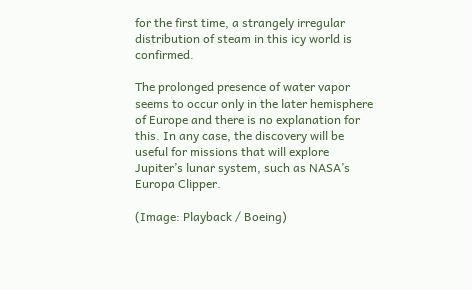for the first time, a strangely irregular distribution of steam in this icy world is confirmed.

The prolonged presence of water vapor seems to occur only in the later hemisphere of Europe and there is no explanation for this. In any case, the discovery will be useful for missions that will explore Jupiter’s lunar system, such as NASA’s Europa Clipper.

(Image: Playback / Boeing)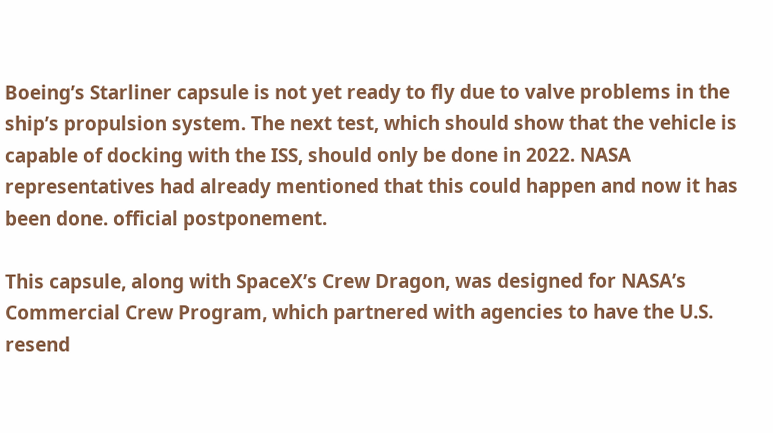Boeing’s Starliner capsule is not yet ready to fly due to valve problems in the ship’s propulsion system. The next test, which should show that the vehicle is capable of docking with the ISS, should only be done in 2022. NASA representatives had already mentioned that this could happen and now it has been done. official postponement.

This capsule, along with SpaceX’s Crew Dragon, was designed for NASA’s Commercial Crew Program, which partnered with agencies to have the U.S. resend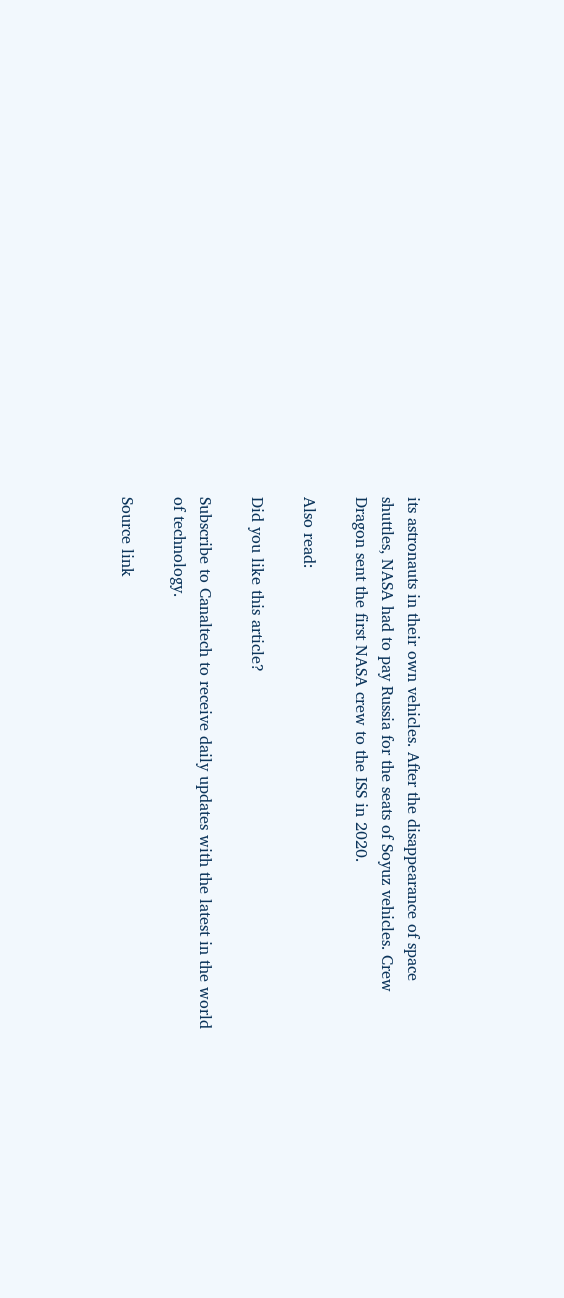its astronauts in their own vehicles. After the disappearance of space shuttles, NASA had to pay Russia for the seats of Soyuz vehicles. Crew Dragon sent the first NASA crew to the ISS in 2020.

Also read:

Did you like this article?

Subscribe to Canaltech to receive daily updates with the latest in the world of technology.

Source link